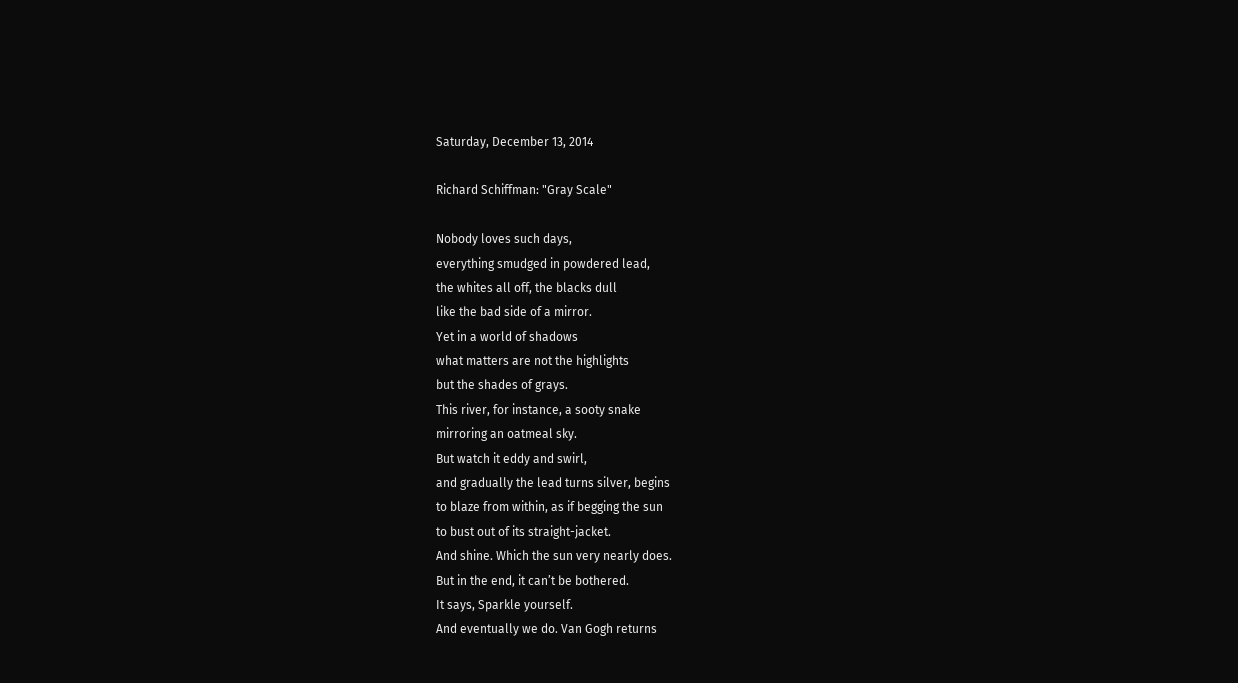Saturday, December 13, 2014

Richard Schiffman: "Gray Scale"

Nobody loves such days,
everything smudged in powdered lead,
the whites all off, the blacks dull
like the bad side of a mirror.
Yet in a world of shadows
what matters are not the highlights
but the shades of grays.
This river, for instance, a sooty snake
mirroring an oatmeal sky.
But watch it eddy and swirl,
and gradually the lead turns silver, begins
to blaze from within, as if begging the sun
to bust out of its straight-jacket.
And shine. Which the sun very nearly does.
But in the end, it can’t be bothered.
It says, Sparkle yourself.
And eventually we do. Van Gogh returns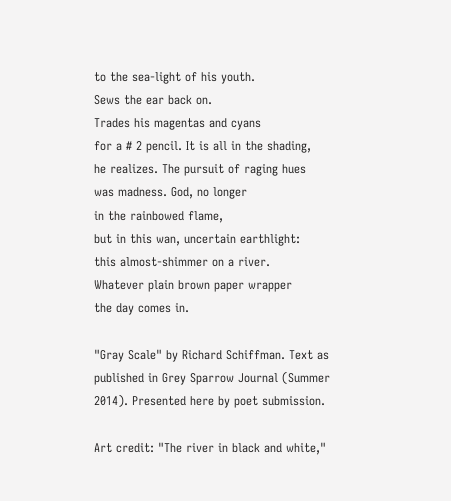to the sea-light of his youth.
Sews the ear back on.
Trades his magentas and cyans
for a # 2 pencil. It is all in the shading,
he realizes. The pursuit of raging hues
was madness. God, no longer
in the rainbowed flame,
but in this wan, uncertain earthlight:
this almost-shimmer on a river.
Whatever plain brown paper wrapper
the day comes in.

"Gray Scale" by Richard Schiffman. Text as published in Grey Sparrow Journal (Summer 2014). Presented here by poet submission.

Art credit: "The river in black and white,"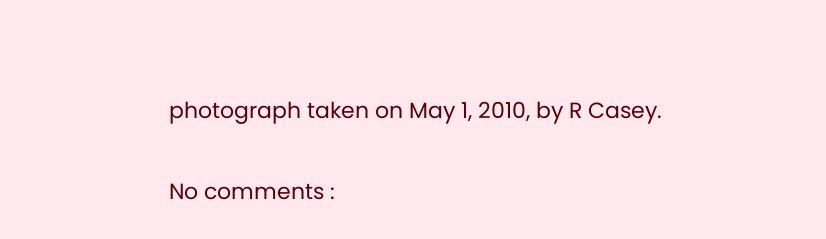photograph taken on May 1, 2010, by R Casey.

No comments :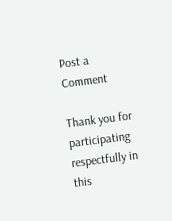Post a Comment

Thank you for participating respectfully in this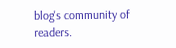blog's community of readers.